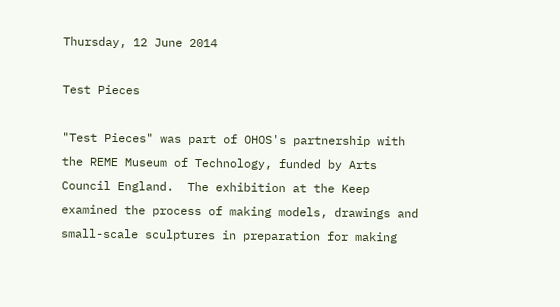Thursday, 12 June 2014

Test Pieces

"Test Pieces" was part of OHOS's partnership with the REME Museum of Technology, funded by Arts Council England.  The exhibition at the Keep examined the process of making models, drawings and small-scale sculptures in preparation for making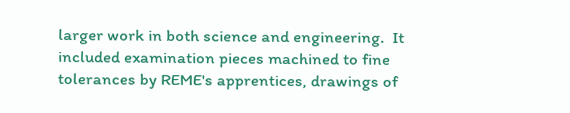larger work in both science and engineering.  It included examination pieces machined to fine tolerances by REME's apprentices, drawings of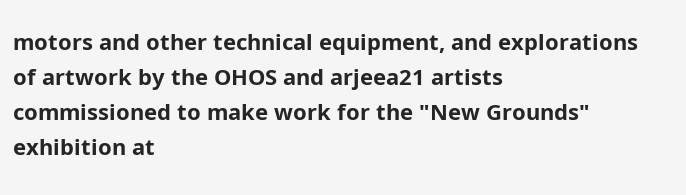motors and other technical equipment, and explorations of artwork by the OHOS and arjeea21 artists commissioned to make work for the "New Grounds" exhibition at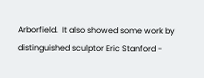Arborfield.  It also showed some work by distinguished sculptor Eric Stanford -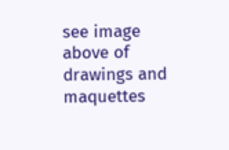see image above of drawings and maquettes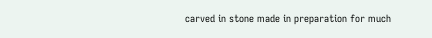carved in stone made in preparation for much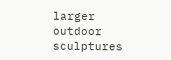larger outdoor sculptures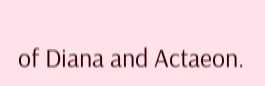of Diana and Actaeon.